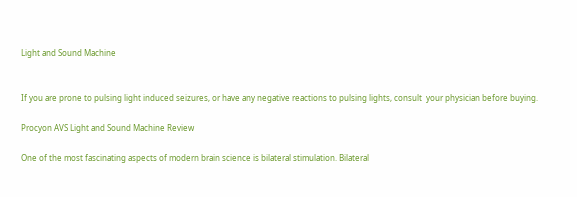Light and Sound Machine


If you are prone to pulsing light induced seizures, or have any negative reactions to pulsing lights, consult  your physician before buying.

Procyon AVS Light and Sound Machine Review

One of the most fascinating aspects of modern brain science is bilateral stimulation. Bilateral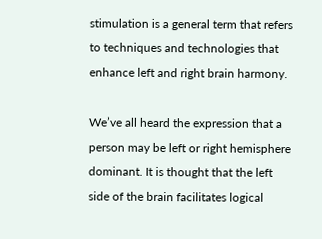stimulation is a general term that refers to techniques and technologies that enhance left and right brain harmony.

We’ve all heard the expression that a person may be left or right hemisphere dominant. It is thought that the left side of the brain facilitates logical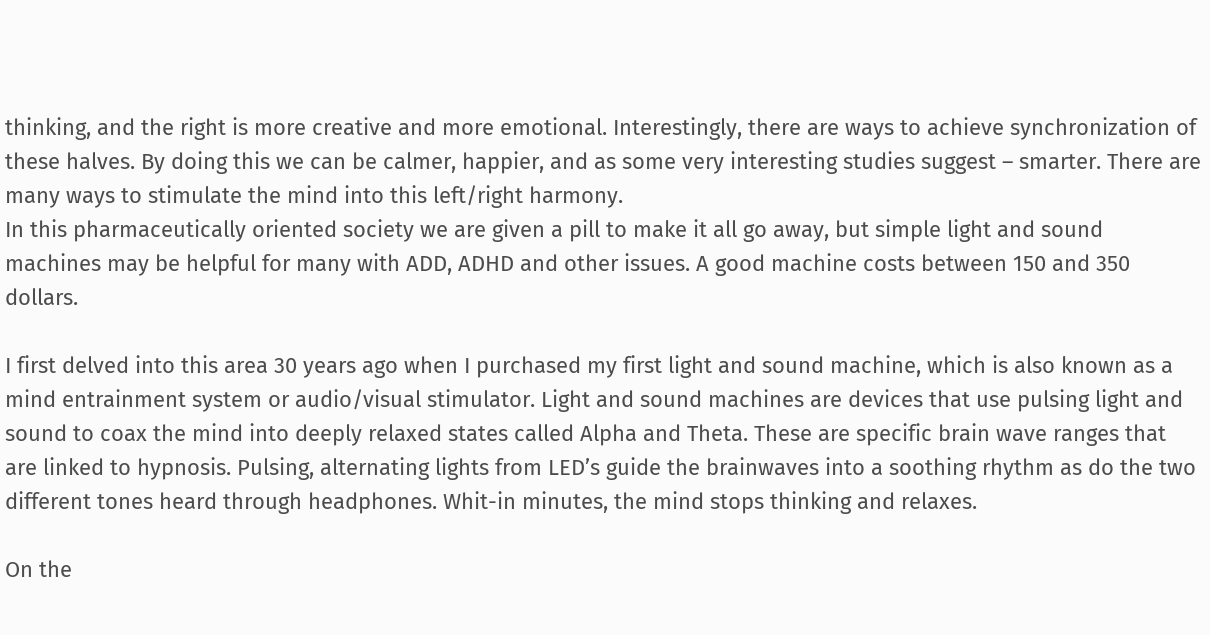thinking, and the right is more creative and more emotional. Interestingly, there are ways to achieve synchronization of these halves. By doing this we can be calmer, happier, and as some very interesting studies suggest – smarter. There are many ways to stimulate the mind into this left/right harmony.
In this pharmaceutically oriented society we are given a pill to make it all go away, but simple light and sound machines may be helpful for many with ADD, ADHD and other issues. A good machine costs between 150 and 350 dollars.

I first delved into this area 30 years ago when I purchased my first light and sound machine, which is also known as a mind entrainment system or audio/visual stimulator. Light and sound machines are devices that use pulsing light and sound to coax the mind into deeply relaxed states called Alpha and Theta. These are specific brain wave ranges that are linked to hypnosis. Pulsing, alternating lights from LED’s guide the brainwaves into a soothing rhythm as do the two different tones heard through headphones. Whit-in minutes, the mind stops thinking and relaxes.

On the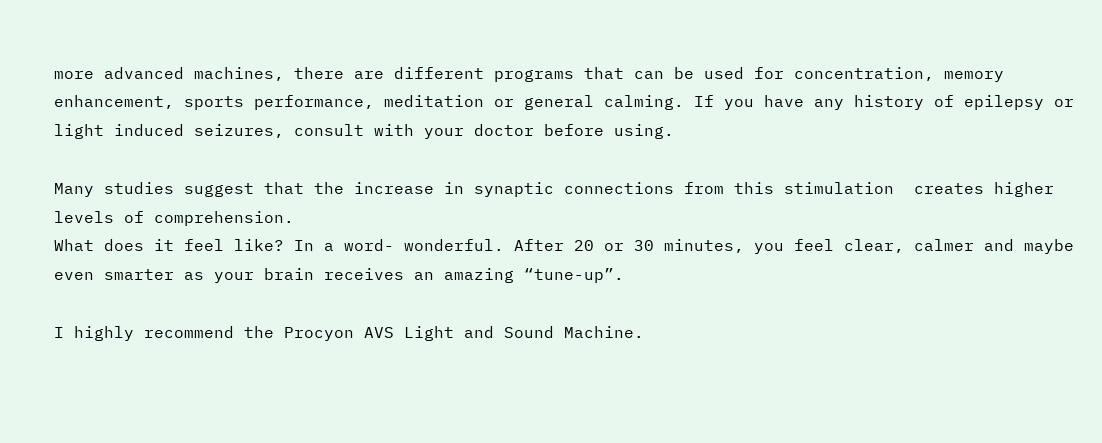more advanced machines, there are different programs that can be used for concentration, memory enhancement, sports performance, meditation or general calming. If you have any history of epilepsy or light induced seizures, consult with your doctor before using.

Many studies suggest that the increase in synaptic connections from this stimulation  creates higher levels of comprehension.
What does it feel like? In a word- wonderful. After 20 or 30 minutes, you feel clear, calmer and maybe even smarter as your brain receives an amazing “tune-up”.

I highly recommend the Procyon AVS Light and Sound Machine.